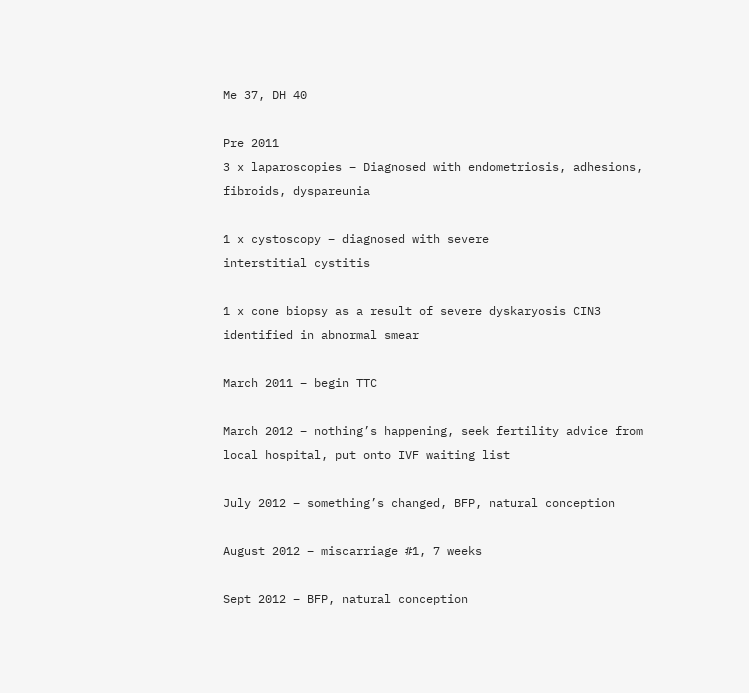Me 37, DH 40

Pre 2011
3 x laparoscopies – Diagnosed with endometriosis, adhesions, fibroids, dyspareunia

1 x cystoscopy – diagnosed with severe
interstitial cystitis

1 x cone biopsy as a result of severe dyskaryosis CIN3 identified in abnormal smear

March 2011 – begin TTC

March 2012 – nothing’s happening, seek fertility advice from local hospital, put onto IVF waiting list

July 2012 – something’s changed, BFP, natural conception

August 2012 – miscarriage #1, 7 weeks

Sept 2012 – BFP, natural conception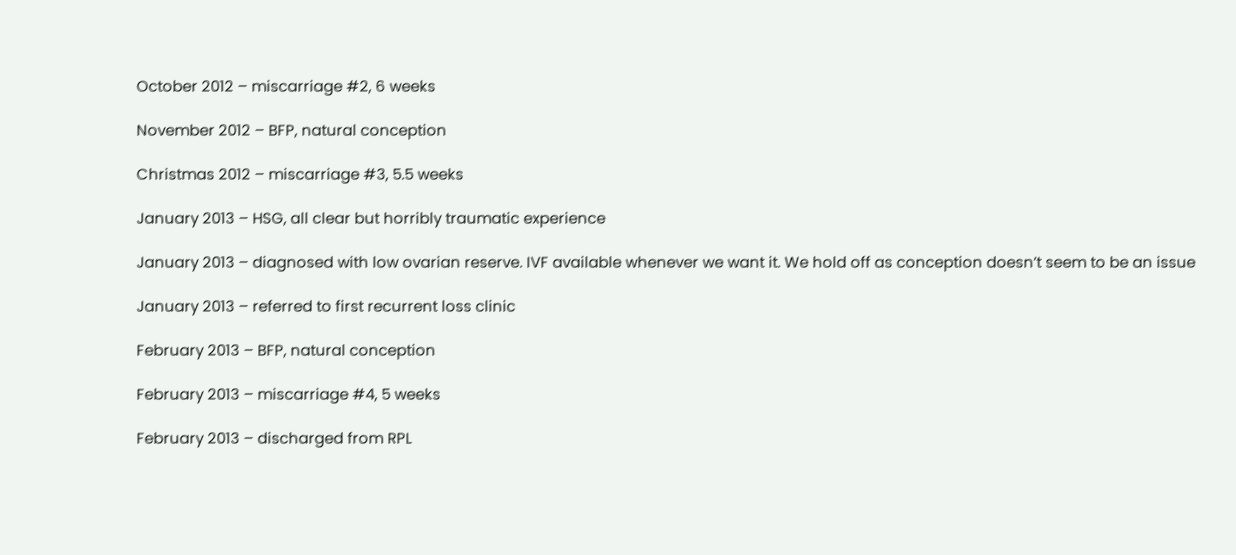October 2012 – miscarriage #2, 6 weeks

November 2012 – BFP, natural conception

Christmas 2012 – miscarriage #3, 5.5 weeks

January 2013 – HSG, all clear but horribly traumatic experience

January 2013 – diagnosed with low ovarian reserve. IVF available whenever we want it. We hold off as conception doesn’t seem to be an issue

January 2013 – referred to first recurrent loss clinic

February 2013 – BFP, natural conception

February 2013 – miscarriage #4, 5 weeks

February 2013 – discharged from RPL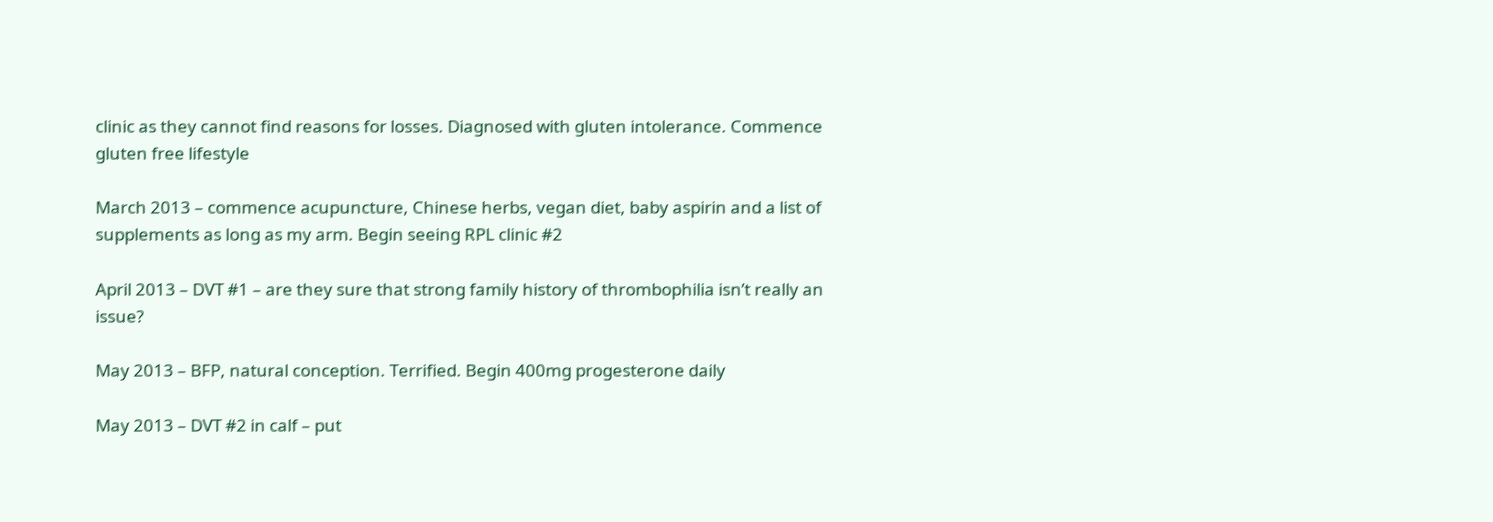clinic as they cannot find reasons for losses. Diagnosed with gluten intolerance. Commence gluten free lifestyle

March 2013 – commence acupuncture, Chinese herbs, vegan diet, baby aspirin and a list of supplements as long as my arm. Begin seeing RPL clinic #2

April 2013 – DVT #1 – are they sure that strong family history of thrombophilia isn’t really an issue?

May 2013 – BFP, natural conception. Terrified. Begin 400mg progesterone daily

May 2013 – DVT #2 in calf – put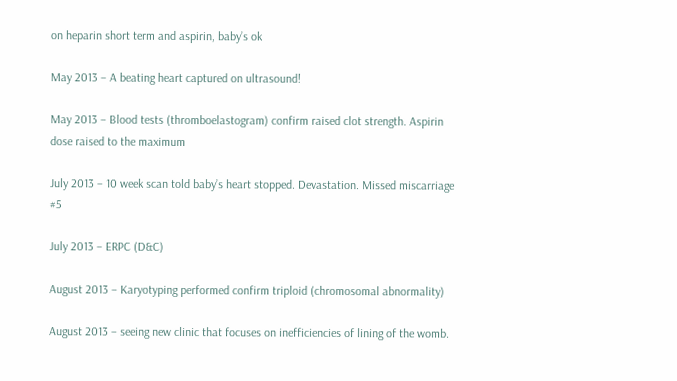on heparin short term and aspirin, baby’s ok

May 2013 – A beating heart captured on ultrasound!

May 2013 – Blood tests (thromboelastogram) confirm raised clot strength. Aspirin dose raised to the maximum

July 2013 – 10 week scan told baby’s heart stopped. Devastation. Missed miscarriage #5

July 2013 – ERPC (D&C)

August 2013 – Karyotyping performed confirm triploid (chromosomal abnormality)

August 2013 – seeing new clinic that focuses on inefficiencies of lining of the womb.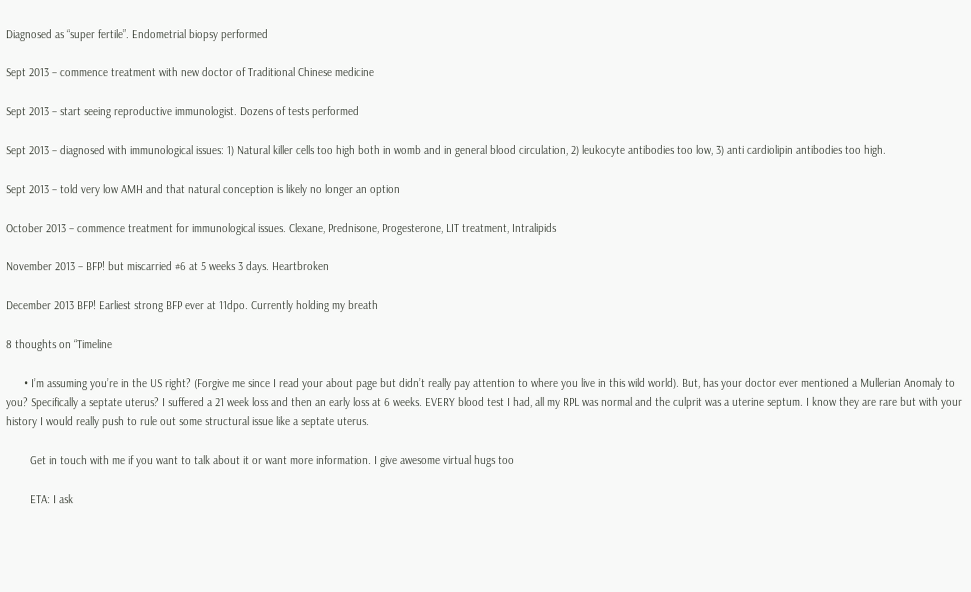Diagnosed as “super fertile”. Endometrial biopsy performed

Sept 2013 – commence treatment with new doctor of Traditional Chinese medicine

Sept 2013 – start seeing reproductive immunologist. Dozens of tests performed

Sept 2013 – diagnosed with immunological issues: 1) Natural killer cells too high both in womb and in general blood circulation, 2) leukocyte antibodies too low, 3) anti cardiolipin antibodies too high.

Sept 2013 – told very low AMH and that natural conception is likely no longer an option

October 2013 – commence treatment for immunological issues. Clexane, Prednisone, Progesterone, LIT treatment, Intralipids

November 2013 – BFP! but miscarried #6 at 5 weeks 3 days. Heartbroken

December 2013 BFP! Earliest strong BFP ever at 11dpo. Currently holding my breath

8 thoughts on “Timeline

      • I’m assuming you’re in the US right? (Forgive me since I read your about page but didn’t really pay attention to where you live in this wild world). But, has your doctor ever mentioned a Mullerian Anomaly to you? Specifically a septate uterus? I suffered a 21 week loss and then an early loss at 6 weeks. EVERY blood test I had, all my RPL was normal and the culprit was a uterine septum. I know they are rare but with your history I would really push to rule out some structural issue like a septate uterus.

        Get in touch with me if you want to talk about it or want more information. I give awesome virtual hugs too

        ETA: I ask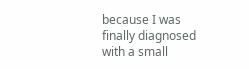because I was finally diagnosed with a small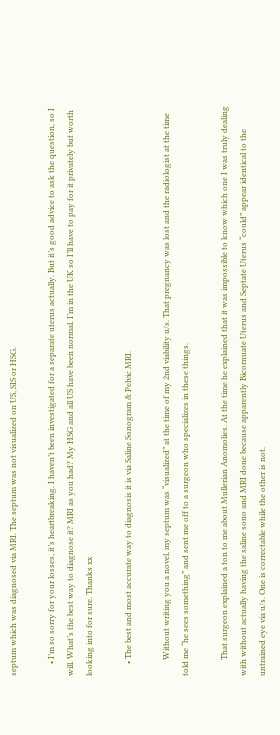septum which was diagnosed via MRI. The septum was not visualized on US, SIS or HSG.

      • I’m so sorry for your losses, it’s heartbreaking. I haven’t been investigated for a separate uterus actually. But it’s good advice to ask the question, so I will. What’s the best way to diagnose it? MRI as you had? My HSG and all US have been normal. I’m in the UK so I’ll have to pay for it privately but worth looking into for sure. Thanks xx

      • The best and most accurate way to diagnosis it is via Saline Sonogram & Pelvic MRI.

        Without writing you a novel, my septum was “visualized” at the time of my 2nd viability u/s. That pregnancy was lost and the radiologist at the time told me “he sees something” and sent me off to a surgeon who specializes in these things.

        That surgeon explained a ton to me about Mullerian Anomolies. At the time he explained that it was impossible to know which one I was truly dealing with without actually having the saline sono and MRI done because apparently Bicornuate Uterus and Septate Uterus “could” appear identical to the untrained eye via u/s. One is correctable while the other is not.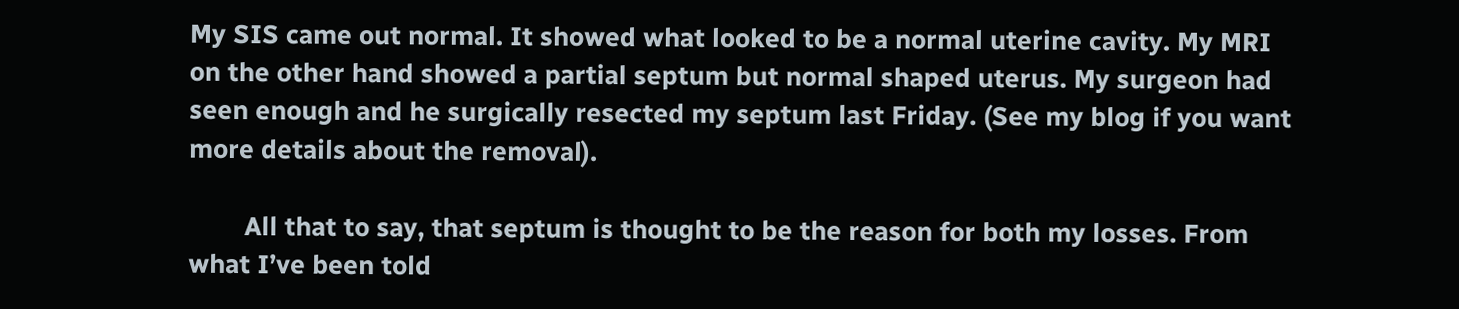My SIS came out normal. It showed what looked to be a normal uterine cavity. My MRI on the other hand showed a partial septum but normal shaped uterus. My surgeon had seen enough and he surgically resected my septum last Friday. (See my blog if you want more details about the removal).

        All that to say, that septum is thought to be the reason for both my losses. From what I’ve been told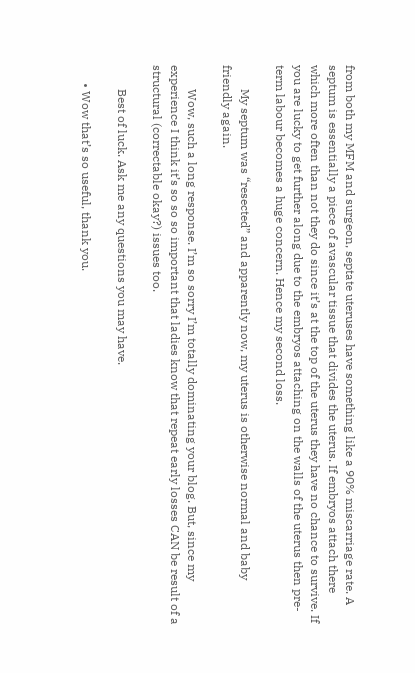from both my MFM and surgeon, septate uteruses have something like a 90% miscarriage rate. A septum is essentially a piece of avascular tissue that divides the uterus. If embryos attach there which more often than not they do since it’s at the top of the uterus they have no chance to survive. If you are lucky to get further along due to the embryos attaching on the walls of the uterus then pre-term labour becomes a huge concern. Hence my second loss.

        My septum was “resected” and apparently now, my uterus is otherwise normal and baby friendly again.

        Wow, such a long response. I’m so sorry I’m totally dominating your blog. But, since my experience I think it’s so so so important that ladies know that repeat early losses CAN be result of a structural (correctable okay?) issues too.

        Best of luck. Ask me any questions you may have.

      • Wow that’s so useful, thank you.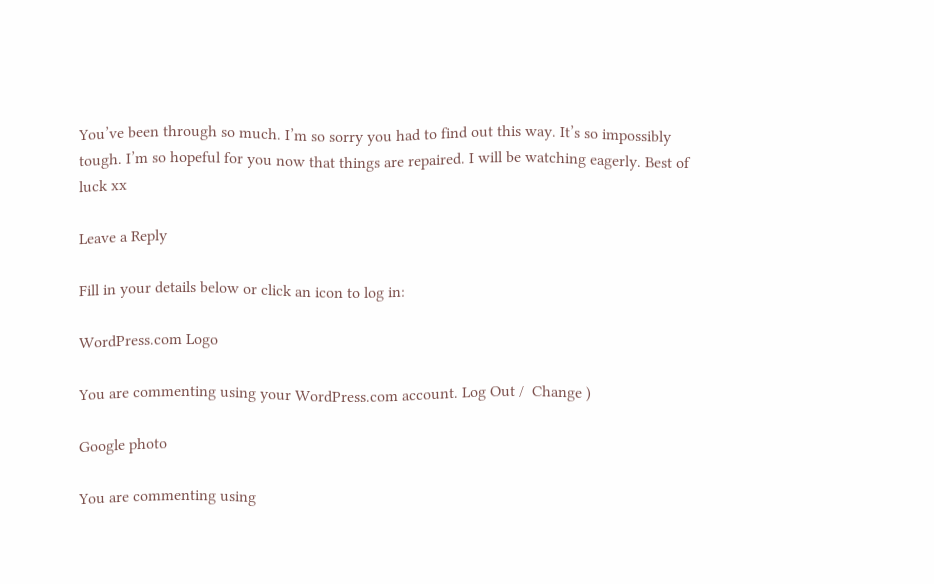You’ve been through so much. I’m so sorry you had to find out this way. It’s so impossibly tough. I’m so hopeful for you now that things are repaired. I will be watching eagerly. Best of luck xx

Leave a Reply

Fill in your details below or click an icon to log in:

WordPress.com Logo

You are commenting using your WordPress.com account. Log Out /  Change )

Google photo

You are commenting using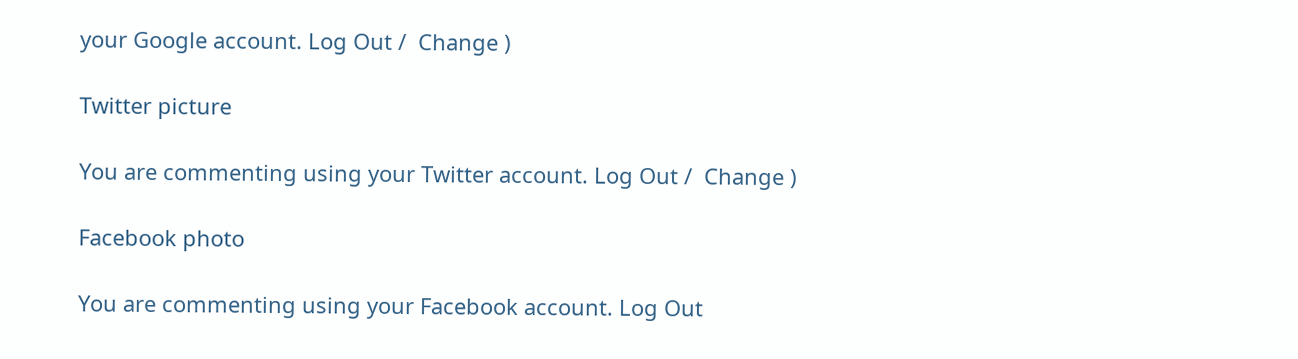your Google account. Log Out /  Change )

Twitter picture

You are commenting using your Twitter account. Log Out /  Change )

Facebook photo

You are commenting using your Facebook account. Log Out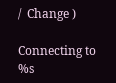/  Change )

Connecting to %s